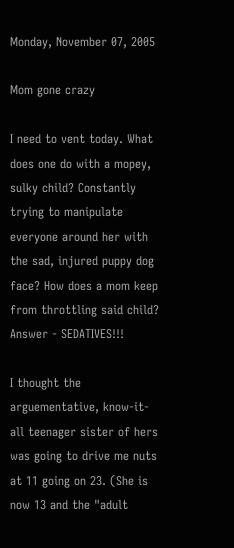Monday, November 07, 2005

Mom gone crazy

I need to vent today. What does one do with a mopey, sulky child? Constantly trying to manipulate everyone around her with the sad, injured puppy dog face? How does a mom keep from throttling said child? Answer - SEDATIVES!!!

I thought the arguementative, know-it-all teenager sister of hers was going to drive me nuts at 11 going on 23. (She is now 13 and the "adult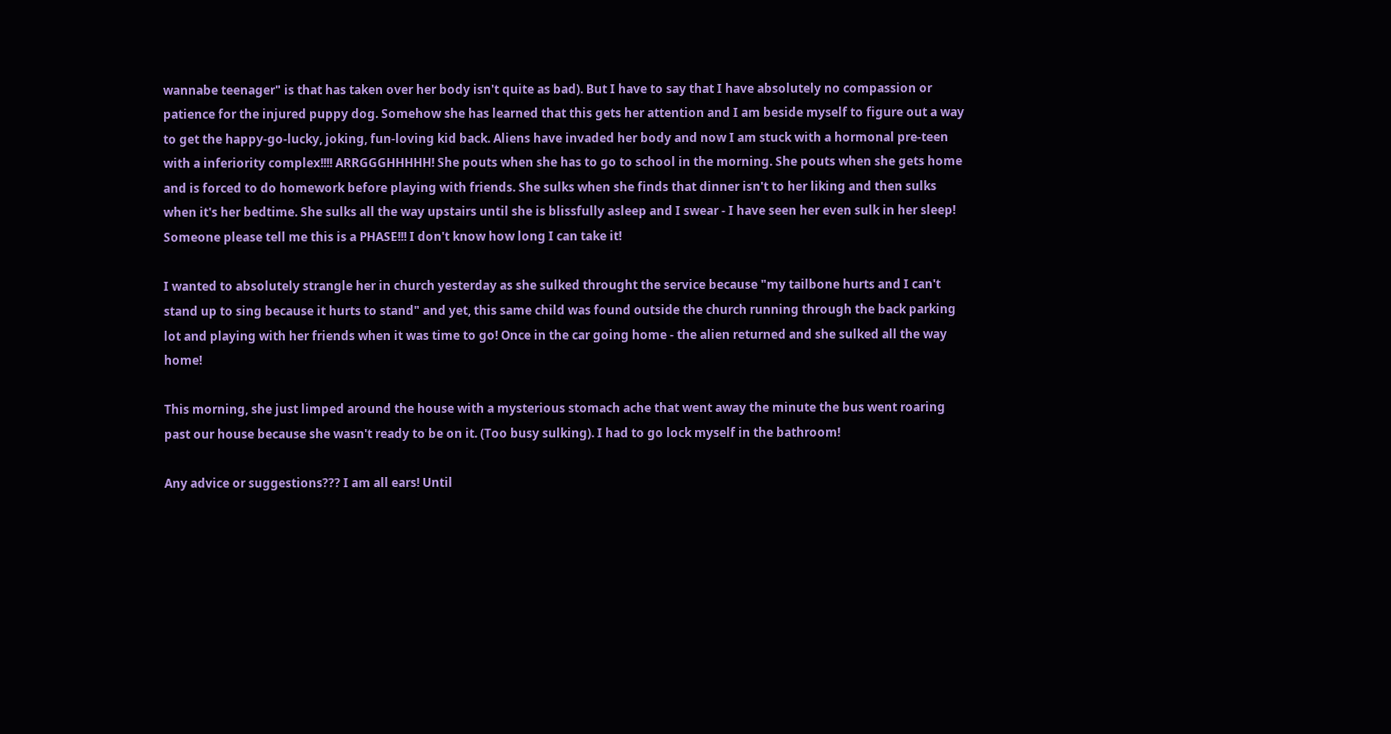wannabe teenager" is that has taken over her body isn't quite as bad). But I have to say that I have absolutely no compassion or patience for the injured puppy dog. Somehow she has learned that this gets her attention and I am beside myself to figure out a way to get the happy-go-lucky, joking, fun-loving kid back. Aliens have invaded her body and now I am stuck with a hormonal pre-teen with a inferiority complex!!!! ARRGGGHHHHH! She pouts when she has to go to school in the morning. She pouts when she gets home and is forced to do homework before playing with friends. She sulks when she finds that dinner isn't to her liking and then sulks when it's her bedtime. She sulks all the way upstairs until she is blissfully asleep and I swear - I have seen her even sulk in her sleep! Someone please tell me this is a PHASE!!! I don't know how long I can take it!

I wanted to absolutely strangle her in church yesterday as she sulked throught the service because "my tailbone hurts and I can't stand up to sing because it hurts to stand" and yet, this same child was found outside the church running through the back parking lot and playing with her friends when it was time to go! Once in the car going home - the alien returned and she sulked all the way home!

This morning, she just limped around the house with a mysterious stomach ache that went away the minute the bus went roaring past our house because she wasn't ready to be on it. (Too busy sulking). I had to go lock myself in the bathroom!

Any advice or suggestions??? I am all ears! Until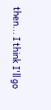then... I think I'll go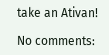take an Ativan!

No comments: